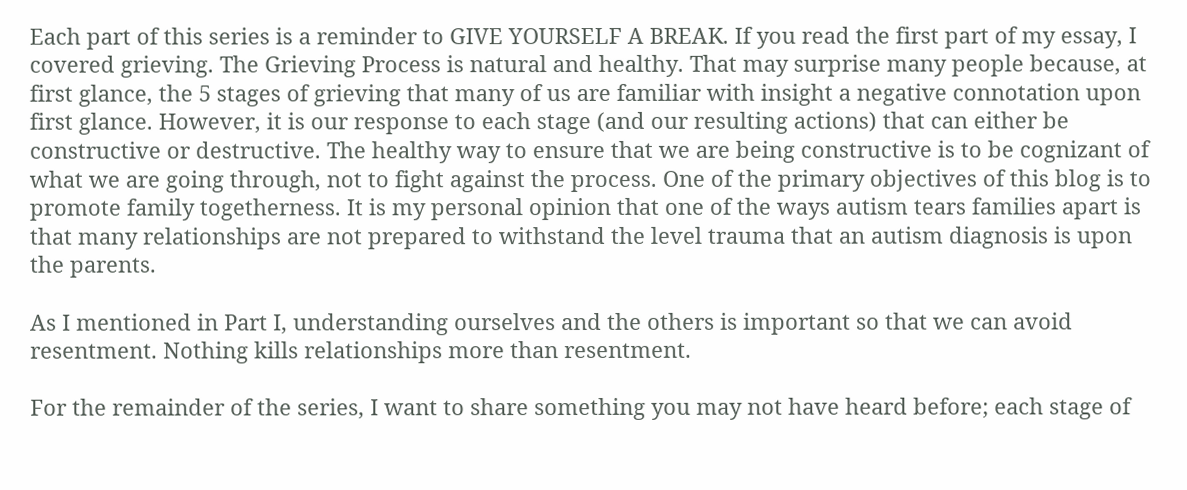Each part of this series is a reminder to GIVE YOURSELF A BREAK. If you read the first part of my essay, I covered grieving. The Grieving Process is natural and healthy. That may surprise many people because, at first glance, the 5 stages of grieving that many of us are familiar with insight a negative connotation upon first glance. However, it is our response to each stage (and our resulting actions) that can either be constructive or destructive. The healthy way to ensure that we are being constructive is to be cognizant of what we are going through, not to fight against the process. One of the primary objectives of this blog is to promote family togetherness. It is my personal opinion that one of the ways autism tears families apart is that many relationships are not prepared to withstand the level trauma that an autism diagnosis is upon the parents.

As I mentioned in Part I, understanding ourselves and the others is important so that we can avoid resentment. Nothing kills relationships more than resentment.

For the remainder of the series, I want to share something you may not have heard before; each stage of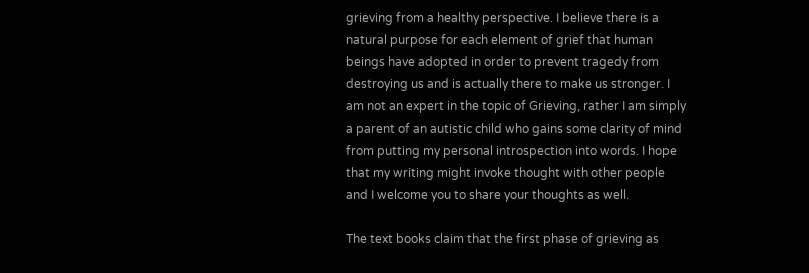grieving from a healthy perspective. I believe there is a natural purpose for each element of grief that human beings have adopted in order to prevent tragedy from destroying us and is actually there to make us stronger. I am not an expert in the topic of Grieving, rather I am simply a parent of an autistic child who gains some clarity of mind from putting my personal introspection into words. I hope that my writing might invoke thought with other people and I welcome you to share your thoughts as well.

The text books claim that the first phase of grieving as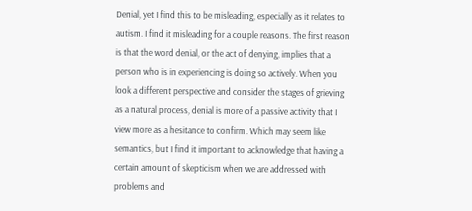Denial, yet I find this to be misleading, especially as it relates to autism. I find it misleading for a couple reasons. The first reason is that the word denial, or the act of denying, implies that a person who is in experiencing is doing so actively. When you look a different perspective and consider the stages of grieving as a natural process, denial is more of a passive activity that I view more as a hesitance to confirm. Which may seem like semantics, but I find it important to acknowledge that having a certain amount of skepticism when we are addressed with problems and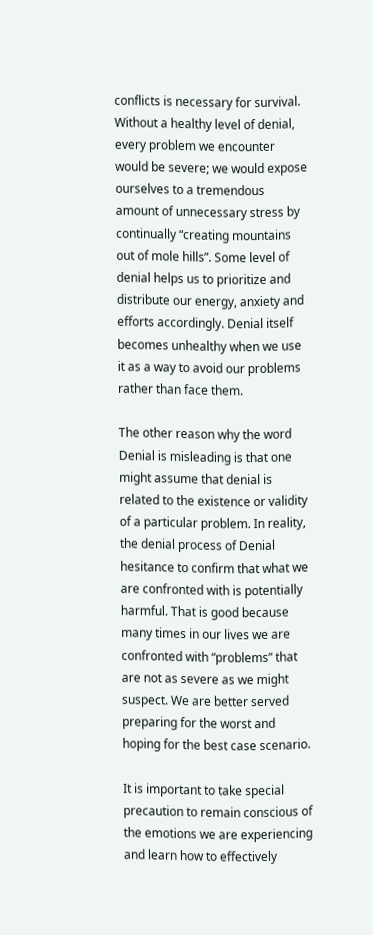conflicts is necessary for survival. Without a healthy level of denial, every problem we encounter would be severe; we would expose ourselves to a tremendous amount of unnecessary stress by continually “creating mountains out of mole hills”. Some level of denial helps us to prioritize and distribute our energy, anxiety and efforts accordingly. Denial itself becomes unhealthy when we use it as a way to avoid our problems rather than face them.

The other reason why the word Denial is misleading is that one might assume that denial is related to the existence or validity of a particular problem. In reality, the denial process of Denial hesitance to confirm that what we are confronted with is potentially harmful. That is good because many times in our lives we are confronted with “problems” that are not as severe as we might suspect. We are better served preparing for the worst and hoping for the best case scenario.

It is important to take special precaution to remain conscious of the emotions we are experiencing and learn how to effectively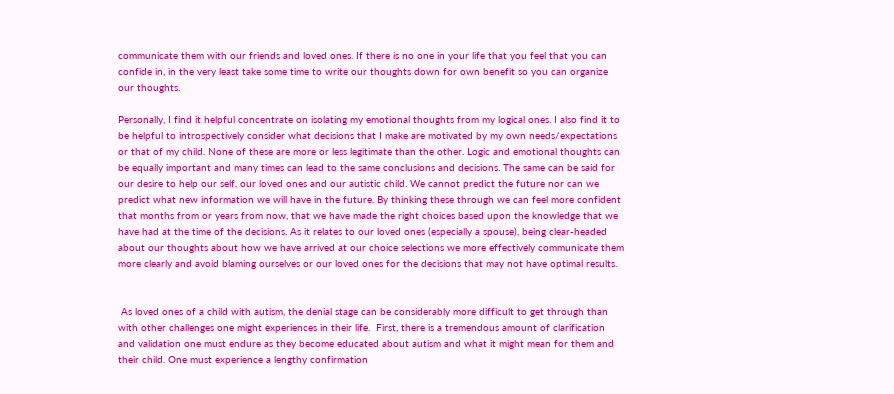communicate them with our friends and loved ones. If there is no one in your life that you feel that you can confide in, in the very least take some time to write our thoughts down for own benefit so you can organize our thoughts.

Personally, I find it helpful concentrate on isolating my emotional thoughts from my logical ones. I also find it to be helpful to introspectively consider what decisions that I make are motivated by my own needs/expectations or that of my child. None of these are more or less legitimate than the other. Logic and emotional thoughts can be equally important and many times can lead to the same conclusions and decisions. The same can be said for our desire to help our self, our loved ones and our autistic child. We cannot predict the future nor can we predict what new information we will have in the future. By thinking these through we can feel more confident that months from or years from now, that we have made the right choices based upon the knowledge that we have had at the time of the decisions. As it relates to our loved ones (especially a spouse), being clear-headed about our thoughts about how we have arrived at our choice selections we more effectively communicate them more clearly and avoid blaming ourselves or our loved ones for the decisions that may not have optimal results.


 As loved ones of a child with autism, the denial stage can be considerably more difficult to get through than with other challenges one might experiences in their life.  First, there is a tremendous amount of clarification and validation one must endure as they become educated about autism and what it might mean for them and their child. One must experience a lengthy confirmation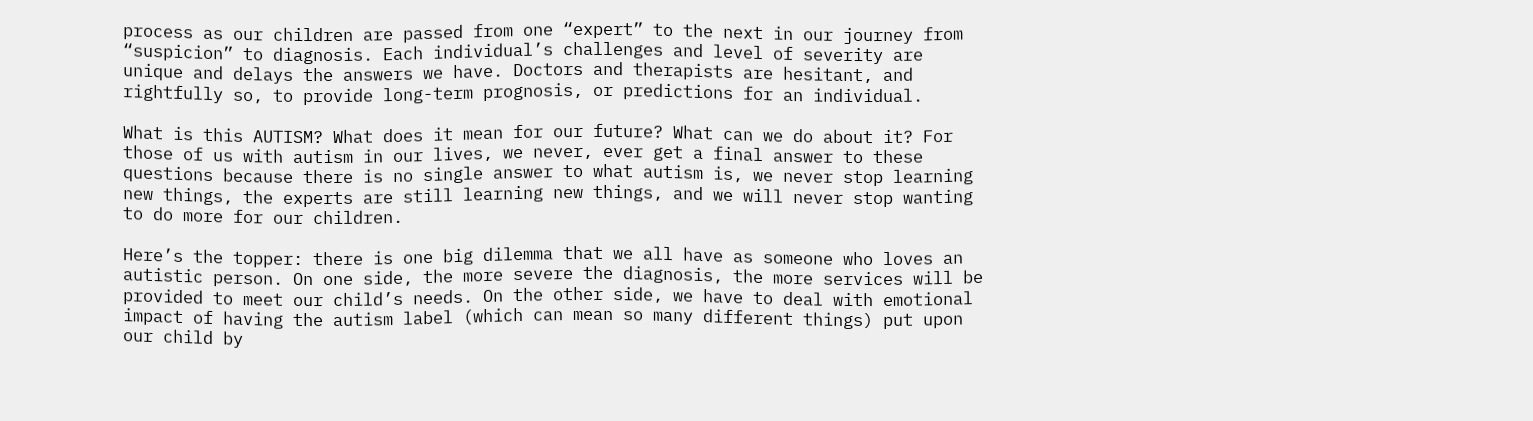process as our children are passed from one “expert” to the next in our journey from “suspicion” to diagnosis. Each individual’s challenges and level of severity are unique and delays the answers we have. Doctors and therapists are hesitant, and rightfully so, to provide long-term prognosis, or predictions for an individual.

What is this AUTISM? What does it mean for our future? What can we do about it? For those of us with autism in our lives, we never, ever get a final answer to these questions because there is no single answer to what autism is, we never stop learning new things, the experts are still learning new things, and we will never stop wanting to do more for our children.

Here’s the topper: there is one big dilemma that we all have as someone who loves an autistic person. On one side, the more severe the diagnosis, the more services will be provided to meet our child’s needs. On the other side, we have to deal with emotional impact of having the autism label (which can mean so many different things) put upon our child by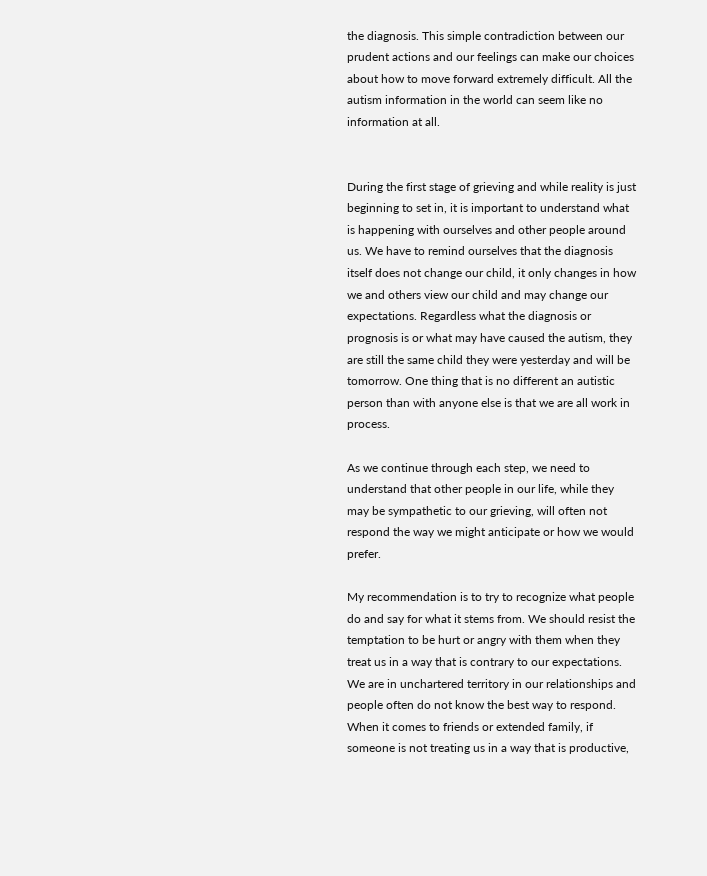the diagnosis. This simple contradiction between our prudent actions and our feelings can make our choices about how to move forward extremely difficult. All the autism information in the world can seem like no information at all.


During the first stage of grieving and while reality is just beginning to set in, it is important to understand what is happening with ourselves and other people around us. We have to remind ourselves that the diagnosis itself does not change our child, it only changes in how we and others view our child and may change our expectations. Regardless what the diagnosis or prognosis is or what may have caused the autism, they are still the same child they were yesterday and will be tomorrow. One thing that is no different an autistic person than with anyone else is that we are all work in process.

As we continue through each step, we need to understand that other people in our life, while they may be sympathetic to our grieving, will often not respond the way we might anticipate or how we would prefer.

My recommendation is to try to recognize what people do and say for what it stems from. We should resist the temptation to be hurt or angry with them when they treat us in a way that is contrary to our expectations. We are in unchartered territory in our relationships and people often do not know the best way to respond. When it comes to friends or extended family, if someone is not treating us in a way that is productive,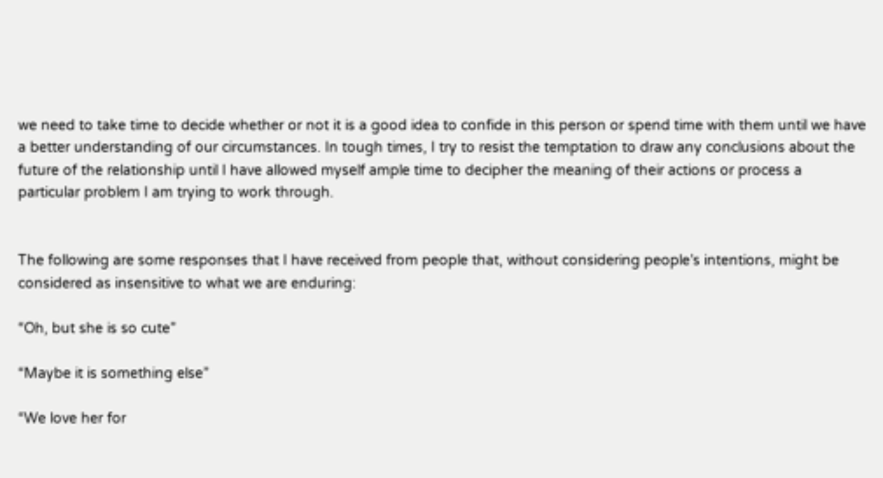we need to take time to decide whether or not it is a good idea to confide in this person or spend time with them until we have a better understanding of our circumstances. In tough times, I try to resist the temptation to draw any conclusions about the future of the relationship until I have allowed myself ample time to decipher the meaning of their actions or process a particular problem I am trying to work through.


The following are some responses that I have received from people that, without considering people’s intentions, might be considered as insensitive to what we are enduring:

“Oh, but she is so cute”

“Maybe it is something else”

“We love her for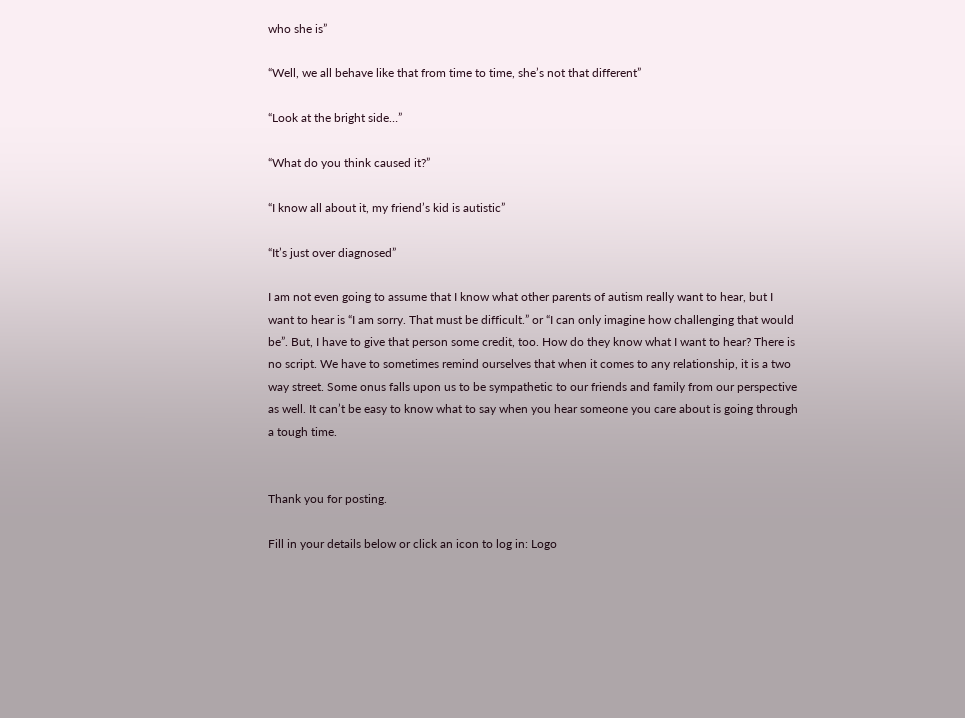who she is”

“Well, we all behave like that from time to time, she’s not that different”

“Look at the bright side…”

“What do you think caused it?”

“I know all about it, my friend’s kid is autistic”

“It’s just over diagnosed”

I am not even going to assume that I know what other parents of autism really want to hear, but I want to hear is “I am sorry. That must be difficult.” or “I can only imagine how challenging that would be”. But, I have to give that person some credit, too. How do they know what I want to hear? There is no script. We have to sometimes remind ourselves that when it comes to any relationship, it is a two way street. Some onus falls upon us to be sympathetic to our friends and family from our perspective as well. It can’t be easy to know what to say when you hear someone you care about is going through a tough time.


Thank you for posting.

Fill in your details below or click an icon to log in: Logo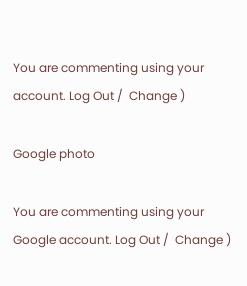You are commenting using your account. Log Out /  Change )

Google photo

You are commenting using your Google account. Log Out /  Change )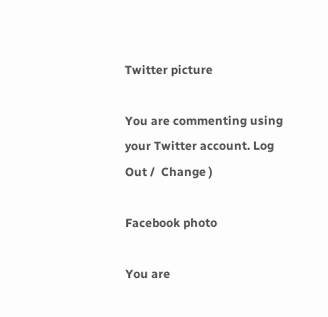Twitter picture

You are commenting using your Twitter account. Log Out /  Change )

Facebook photo

You are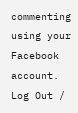commenting using your Facebook account. Log Out /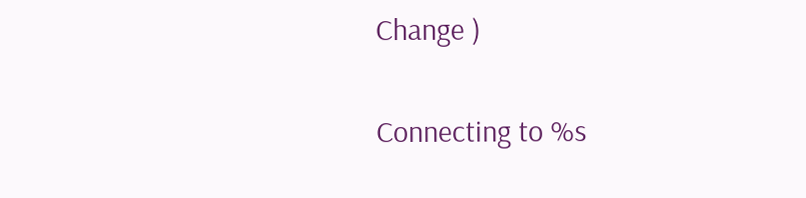Change )

Connecting to %s